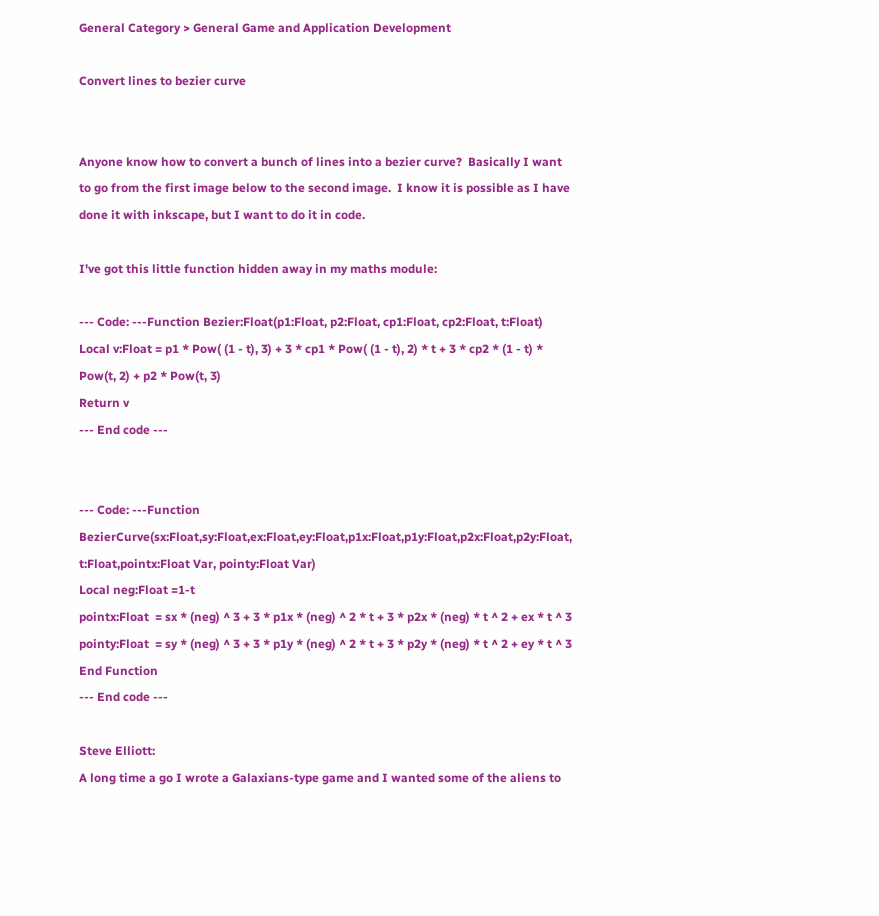General Category > General Game and Application Development

Convert lines to bezier curve


Anyone know how to convert a bunch of lines into a bezier curve?  Basically I want to go from the first image below to the second image.  I know it is possible as I have done it with inkscape, but I want to do it in code.

I've got this little function hidden away in my maths module:

--- Code: ---Function Bezier:Float(p1:Float, p2:Float, cp1:Float, cp2:Float, t:Float)
Local v:Float = p1 * Pow( (1 - t), 3) + 3 * cp1 * Pow( (1 - t), 2) * t + 3 * cp2 * (1 - t) * Pow(t, 2) + p2 * Pow(t, 3)
Return v
--- End code ---


--- Code: ---Function BezierCurve(sx:Float,sy:Float,ex:Float,ey:Float,p1x:Float,p1y:Float,p2x:Float,p2y:Float, t:Float,pointx:Float Var, pointy:Float Var)
Local neg:Float =1-t
pointx:Float  = sx * (neg) ^ 3 + 3 * p1x * (neg) ^ 2 * t + 3 * p2x * (neg) * t ^ 2 + ex * t ^ 3
pointy:Float  = sy * (neg) ^ 3 + 3 * p1y * (neg) ^ 2 * t + 3 * p2y * (neg) * t ^ 2 + ey * t ^ 3
End Function
--- End code ---

Steve Elliott:
A long time a go I wrote a Galaxians-type game and I wanted some of the aliens to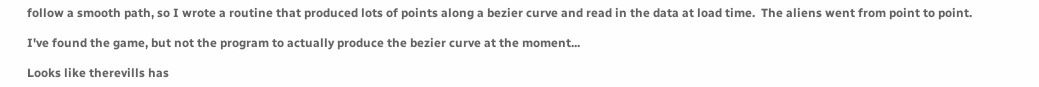follow a smooth path, so I wrote a routine that produced lots of points along a bezier curve and read in the data at load time.  The aliens went from point to point.

I've found the game, but not the program to actually produce the bezier curve at the moment...

Looks like therevills has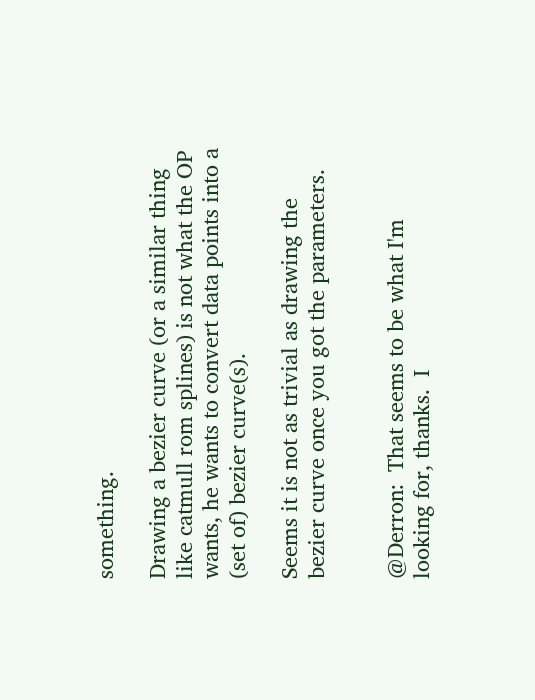something.

Drawing a bezier curve (or a similar thing like catmull rom splines) is not what the OP wants, he wants to convert data points into a (set of) bezier curve(s).

Seems it is not as trivial as drawing the bezier curve once you got the parameters.


@Derron:  That seems to be what I'm looking for, thanks.  I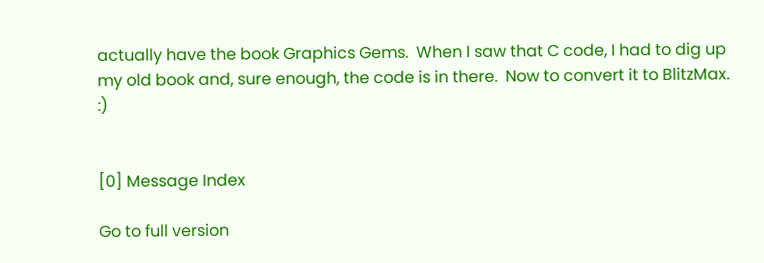actually have the book Graphics Gems.  When I saw that C code, I had to dig up my old book and, sure enough, the code is in there.  Now to convert it to BlitzMax. :)


[0] Message Index

Go to full version